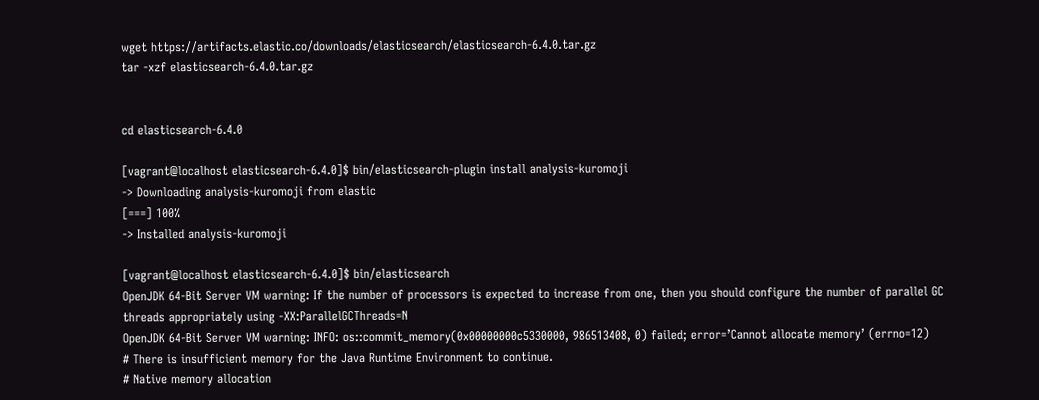wget https://artifacts.elastic.co/downloads/elasticsearch/elasticsearch-6.4.0.tar.gz
tar -xzf elasticsearch-6.4.0.tar.gz


cd elasticsearch-6.4.0

[vagrant@localhost elasticsearch-6.4.0]$ bin/elasticsearch-plugin install analysis-kuromoji
-> Downloading analysis-kuromoji from elastic
[===] 100%
-> Installed analysis-kuromoji

[vagrant@localhost elasticsearch-6.4.0]$ bin/elasticsearch
OpenJDK 64-Bit Server VM warning: If the number of processors is expected to increase from one, then you should configure the number of parallel GC threads appropriately using -XX:ParallelGCThreads=N
OpenJDK 64-Bit Server VM warning: INFO: os::commit_memory(0x00000000c5330000, 986513408, 0) failed; error=’Cannot allocate memory’ (errno=12)
# There is insufficient memory for the Java Runtime Environment to continue.
# Native memory allocation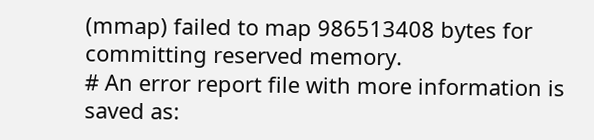(mmap) failed to map 986513408 bytes for committing reserved memory.
# An error report file with more information is saved as: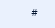#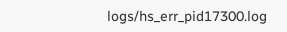logs/hs_err_pid17300.log